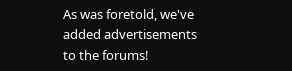As was foretold, we've added advertisements to the forums!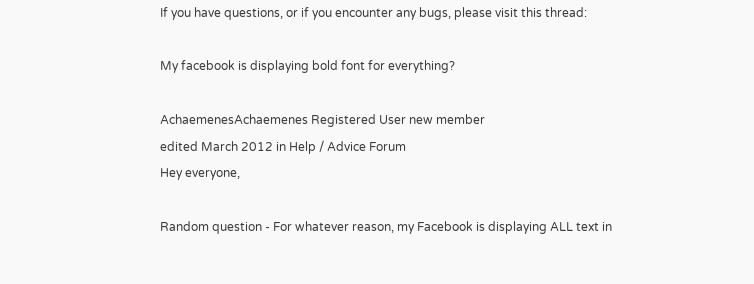If you have questions, or if you encounter any bugs, please visit this thread:

My facebook is displaying bold font for everything?

AchaemenesAchaemenes Registered User new member
edited March 2012 in Help / Advice Forum
Hey everyone,

Random question - For whatever reason, my Facebook is displaying ALL text in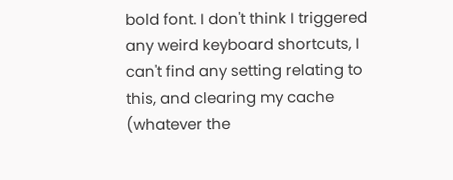bold font. I don't think I triggered any weird keyboard shortcuts, I can't find any setting relating to this, and clearing my cache (whatever the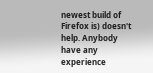newest build of Firefox is) doesn't help. Anybody have any experience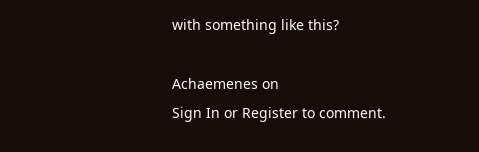with something like this?

Achaemenes on
Sign In or Register to comment.